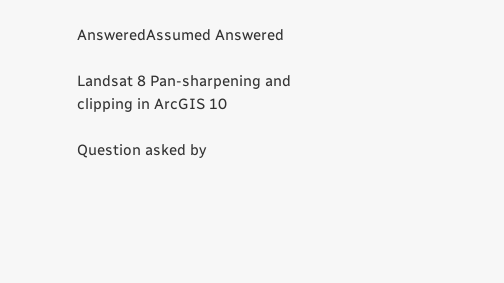AnsweredAssumed Answered

Landsat 8 Pan-sharpening and clipping in ArcGIS 10

Question asked by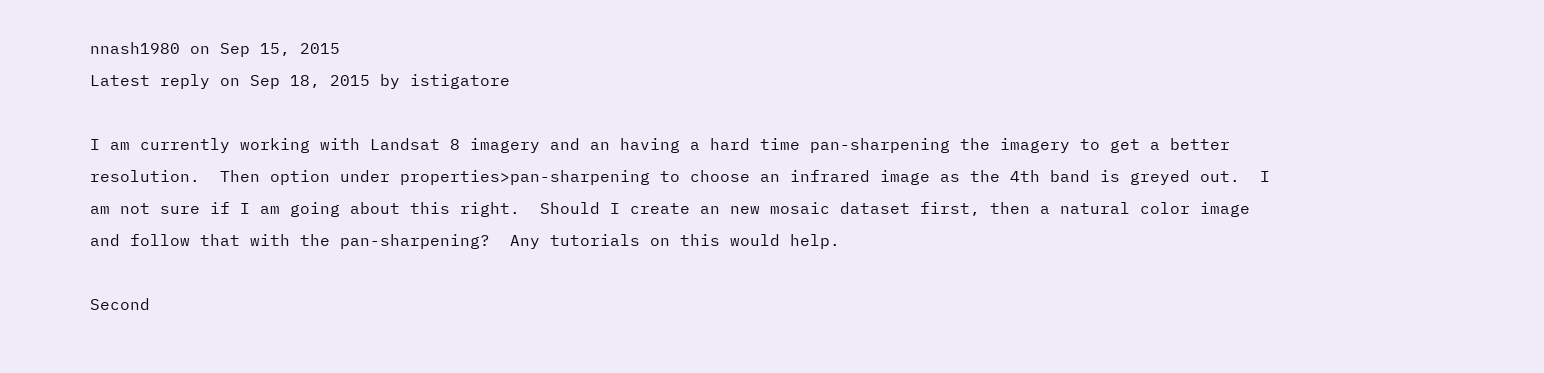nnash1980 on Sep 15, 2015
Latest reply on Sep 18, 2015 by istigatore

I am currently working with Landsat 8 imagery and an having a hard time pan-sharpening the imagery to get a better resolution.  Then option under properties>pan-sharpening to choose an infrared image as the 4th band is greyed out.  I am not sure if I am going about this right.  Should I create an new mosaic dataset first, then a natural color image and follow that with the pan-sharpening?  Any tutorials on this would help.

Second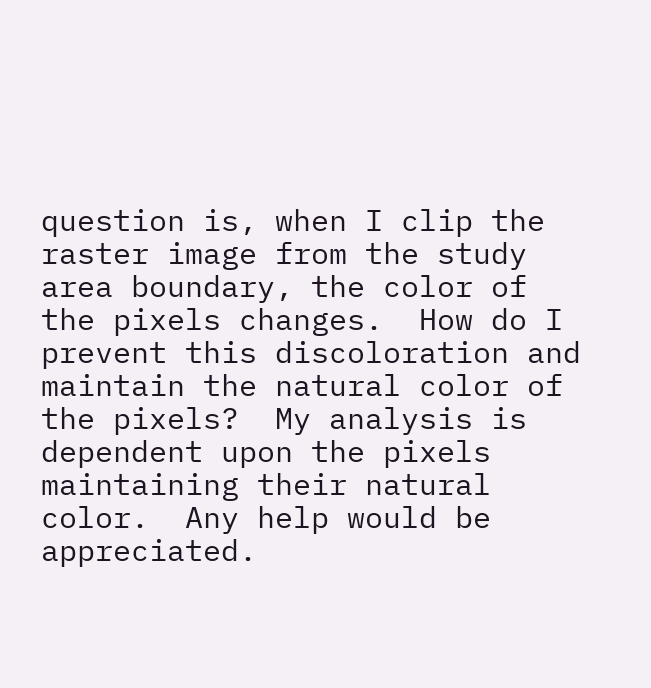question is, when I clip the raster image from the study area boundary, the color of the pixels changes.  How do I prevent this discoloration and maintain the natural color of the pixels?  My analysis is dependent upon the pixels maintaining their natural color.  Any help would be appreciated.